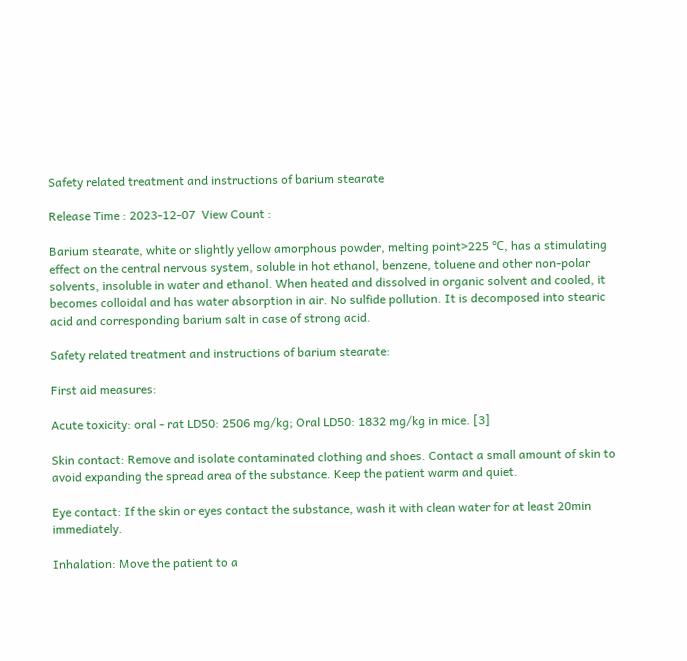Safety related treatment and instructions of barium stearate

Release Time : 2023-12-07  View Count :

Barium stearate, white or slightly yellow amorphous powder, melting point>225 ℃, has a stimulating effect on the central nervous system, soluble in hot ethanol, benzene, toluene and other non-polar solvents, insoluble in water and ethanol. When heated and dissolved in organic solvent and cooled, it becomes colloidal and has water absorption in air. No sulfide pollution. It is decomposed into stearic acid and corresponding barium salt in case of strong acid.

Safety related treatment and instructions of barium stearate:

First aid measures:

Acute toxicity: oral - rat LD50: 2506 mg/kg; Oral LD50: 1832 mg/kg in mice. [3]

Skin contact: Remove and isolate contaminated clothing and shoes. Contact a small amount of skin to avoid expanding the spread area of the substance. Keep the patient warm and quiet.

Eye contact: If the skin or eyes contact the substance, wash it with clean water for at least 20min immediately.

Inhalation: Move the patient to a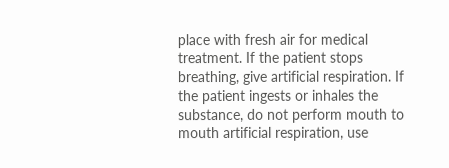place with fresh air for medical treatment. If the patient stops breathing, give artificial respiration. If the patient ingests or inhales the substance, do not perform mouth to mouth artificial respiration, use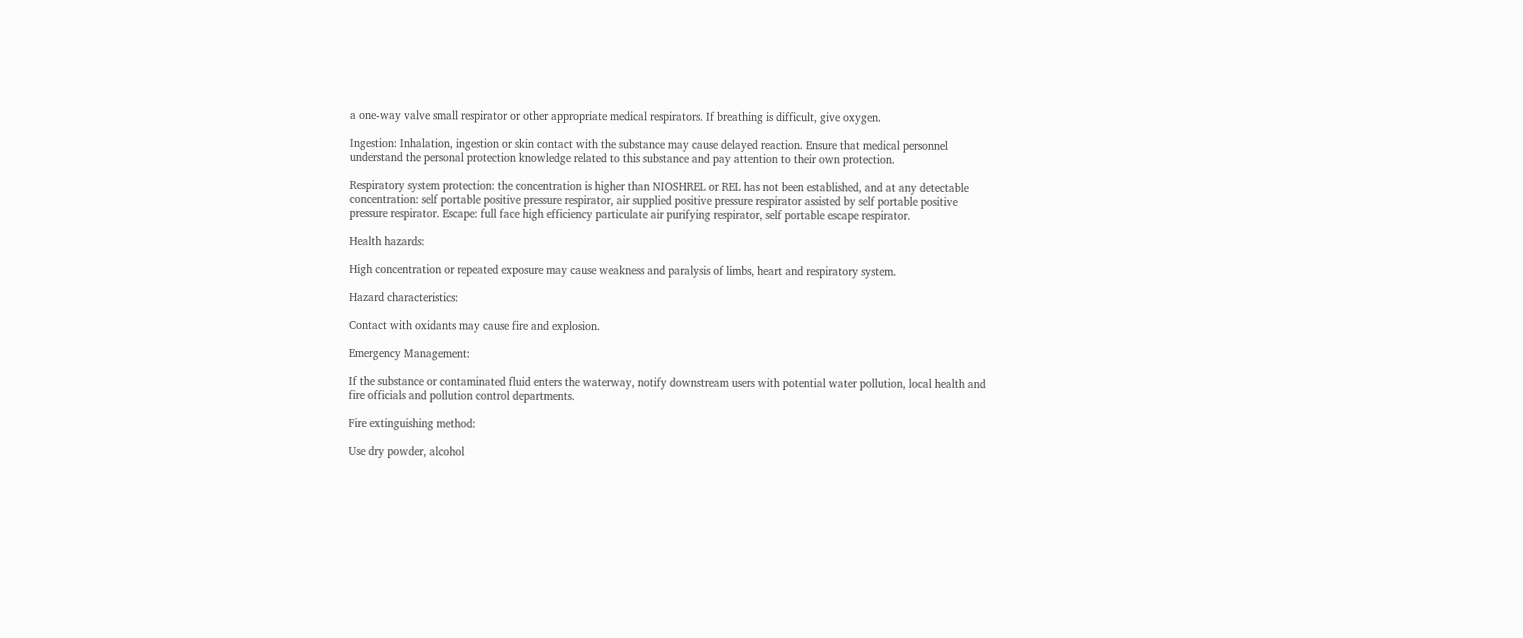a one-way valve small respirator or other appropriate medical respirators. If breathing is difficult, give oxygen.

Ingestion: Inhalation, ingestion or skin contact with the substance may cause delayed reaction. Ensure that medical personnel understand the personal protection knowledge related to this substance and pay attention to their own protection.

Respiratory system protection: the concentration is higher than NIOSHREL or REL has not been established, and at any detectable concentration: self portable positive pressure respirator, air supplied positive pressure respirator assisted by self portable positive pressure respirator. Escape: full face high efficiency particulate air purifying respirator, self portable escape respirator.

Health hazards:

High concentration or repeated exposure may cause weakness and paralysis of limbs, heart and respiratory system.

Hazard characteristics:

Contact with oxidants may cause fire and explosion.

Emergency Management:

If the substance or contaminated fluid enters the waterway, notify downstream users with potential water pollution, local health and fire officials and pollution control departments.

Fire extinguishing method:

Use dry powder, alcohol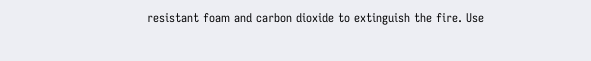resistant foam and carbon dioxide to extinguish the fire. Use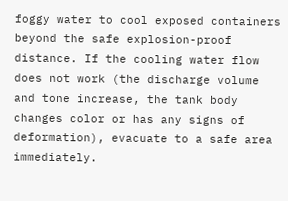foggy water to cool exposed containers beyond the safe explosion-proof distance. If the cooling water flow does not work (the discharge volume and tone increase, the tank body changes color or has any signs of deformation), evacuate to a safe area immediately.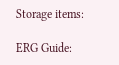Storage items:

ERG Guide: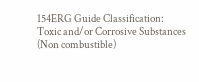154ERG Guide Classification: Toxic and/or Corrosive Substances (Non combustible)